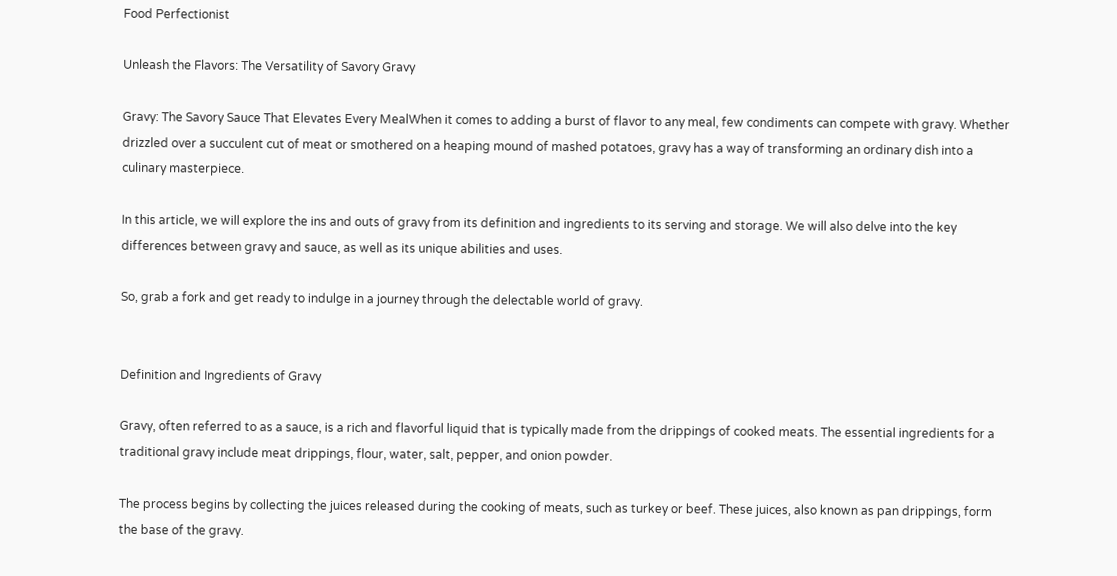Food Perfectionist

Unleash the Flavors: The Versatility of Savory Gravy

Gravy: The Savory Sauce That Elevates Every MealWhen it comes to adding a burst of flavor to any meal, few condiments can compete with gravy. Whether drizzled over a succulent cut of meat or smothered on a heaping mound of mashed potatoes, gravy has a way of transforming an ordinary dish into a culinary masterpiece.

In this article, we will explore the ins and outs of gravy from its definition and ingredients to its serving and storage. We will also delve into the key differences between gravy and sauce, as well as its unique abilities and uses.

So, grab a fork and get ready to indulge in a journey through the delectable world of gravy.


Definition and Ingredients of Gravy

Gravy, often referred to as a sauce, is a rich and flavorful liquid that is typically made from the drippings of cooked meats. The essential ingredients for a traditional gravy include meat drippings, flour, water, salt, pepper, and onion powder.

The process begins by collecting the juices released during the cooking of meats, such as turkey or beef. These juices, also known as pan drippings, form the base of the gravy.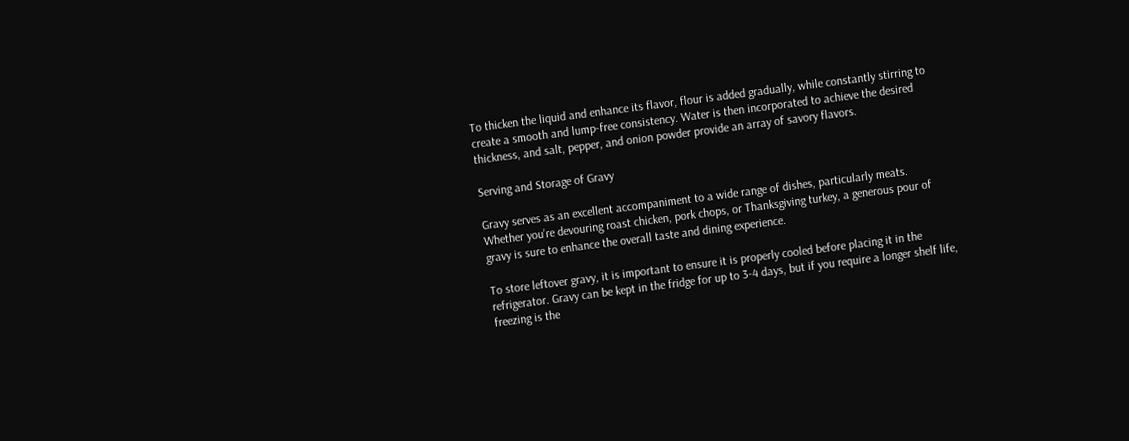To thicken the liquid and enhance its flavor, flour is added gradually, while constantly stirring to create a smooth and lump-free consistency. Water is then incorporated to achieve the desired thickness, and salt, pepper, and onion powder provide an array of savory flavors.

Serving and Storage of Gravy

Gravy serves as an excellent accompaniment to a wide range of dishes, particularly meats. Whether you’re devouring roast chicken, pork chops, or Thanksgiving turkey, a generous pour of gravy is sure to enhance the overall taste and dining experience.

To store leftover gravy, it is important to ensure it is properly cooled before placing it in the refrigerator. Gravy can be kept in the fridge for up to 3-4 days, but if you require a longer shelf life, freezing is the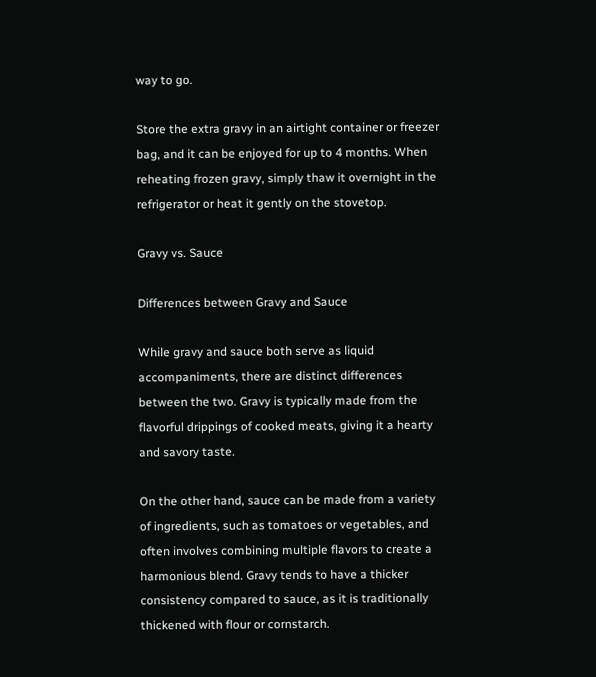way to go.

Store the extra gravy in an airtight container or freezer bag, and it can be enjoyed for up to 4 months. When reheating frozen gravy, simply thaw it overnight in the refrigerator or heat it gently on the stovetop.

Gravy vs. Sauce

Differences between Gravy and Sauce

While gravy and sauce both serve as liquid accompaniments, there are distinct differences between the two. Gravy is typically made from the flavorful drippings of cooked meats, giving it a hearty and savory taste.

On the other hand, sauce can be made from a variety of ingredients, such as tomatoes or vegetables, and often involves combining multiple flavors to create a harmonious blend. Gravy tends to have a thicker consistency compared to sauce, as it is traditionally thickened with flour or cornstarch.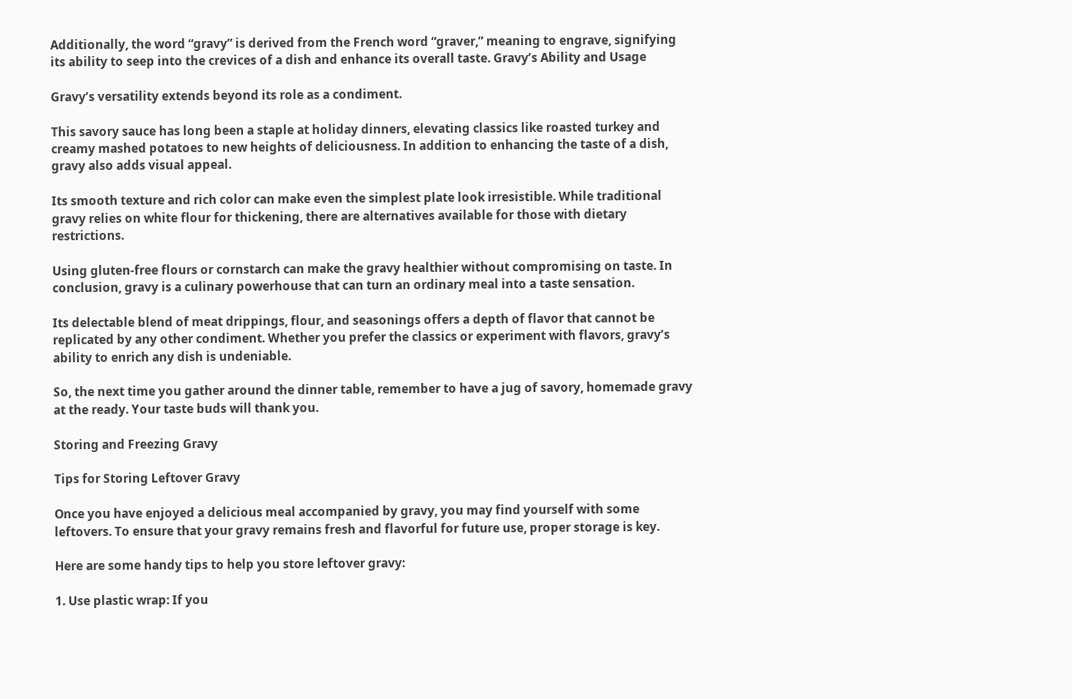Additionally, the word “gravy” is derived from the French word “graver,” meaning to engrave, signifying its ability to seep into the crevices of a dish and enhance its overall taste. Gravy’s Ability and Usage

Gravy’s versatility extends beyond its role as a condiment.

This savory sauce has long been a staple at holiday dinners, elevating classics like roasted turkey and creamy mashed potatoes to new heights of deliciousness. In addition to enhancing the taste of a dish, gravy also adds visual appeal.

Its smooth texture and rich color can make even the simplest plate look irresistible. While traditional gravy relies on white flour for thickening, there are alternatives available for those with dietary restrictions.

Using gluten-free flours or cornstarch can make the gravy healthier without compromising on taste. In conclusion, gravy is a culinary powerhouse that can turn an ordinary meal into a taste sensation.

Its delectable blend of meat drippings, flour, and seasonings offers a depth of flavor that cannot be replicated by any other condiment. Whether you prefer the classics or experiment with flavors, gravy’s ability to enrich any dish is undeniable.

So, the next time you gather around the dinner table, remember to have a jug of savory, homemade gravy at the ready. Your taste buds will thank you.

Storing and Freezing Gravy

Tips for Storing Leftover Gravy

Once you have enjoyed a delicious meal accompanied by gravy, you may find yourself with some leftovers. To ensure that your gravy remains fresh and flavorful for future use, proper storage is key.

Here are some handy tips to help you store leftover gravy:

1. Use plastic wrap: If you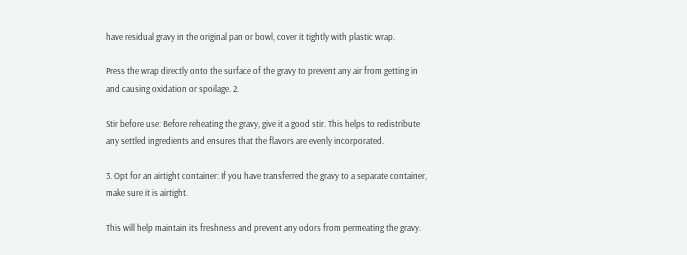have residual gravy in the original pan or bowl, cover it tightly with plastic wrap.

Press the wrap directly onto the surface of the gravy to prevent any air from getting in and causing oxidation or spoilage. 2.

Stir before use: Before reheating the gravy, give it a good stir. This helps to redistribute any settled ingredients and ensures that the flavors are evenly incorporated.

3. Opt for an airtight container: If you have transferred the gravy to a separate container, make sure it is airtight.

This will help maintain its freshness and prevent any odors from permeating the gravy.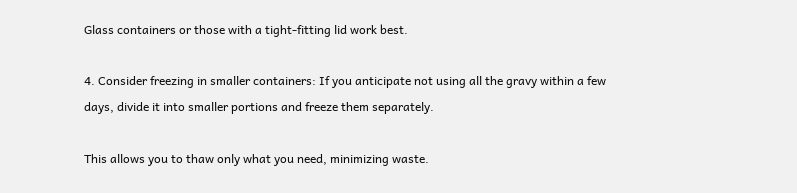Glass containers or those with a tight-fitting lid work best.

4. Consider freezing in smaller containers: If you anticipate not using all the gravy within a few days, divide it into smaller portions and freeze them separately.

This allows you to thaw only what you need, minimizing waste.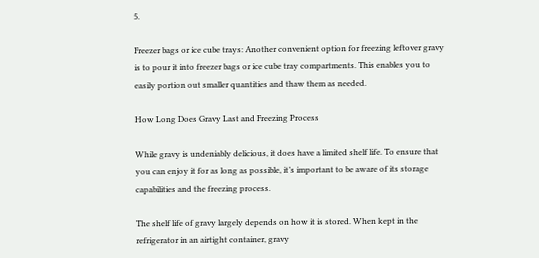5.

Freezer bags or ice cube trays: Another convenient option for freezing leftover gravy is to pour it into freezer bags or ice cube tray compartments. This enables you to easily portion out smaller quantities and thaw them as needed.

How Long Does Gravy Last and Freezing Process

While gravy is undeniably delicious, it does have a limited shelf life. To ensure that you can enjoy it for as long as possible, it’s important to be aware of its storage capabilities and the freezing process.

The shelf life of gravy largely depends on how it is stored. When kept in the refrigerator in an airtight container, gravy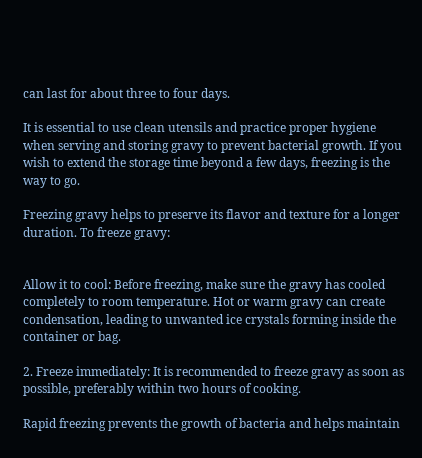can last for about three to four days.

It is essential to use clean utensils and practice proper hygiene when serving and storing gravy to prevent bacterial growth. If you wish to extend the storage time beyond a few days, freezing is the way to go.

Freezing gravy helps to preserve its flavor and texture for a longer duration. To freeze gravy:


Allow it to cool: Before freezing, make sure the gravy has cooled completely to room temperature. Hot or warm gravy can create condensation, leading to unwanted ice crystals forming inside the container or bag.

2. Freeze immediately: It is recommended to freeze gravy as soon as possible, preferably within two hours of cooking.

Rapid freezing prevents the growth of bacteria and helps maintain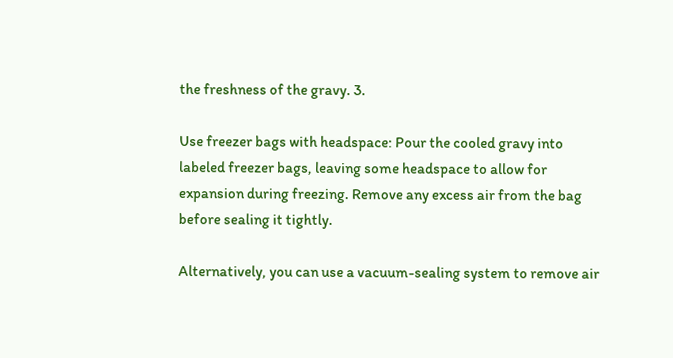the freshness of the gravy. 3.

Use freezer bags with headspace: Pour the cooled gravy into labeled freezer bags, leaving some headspace to allow for expansion during freezing. Remove any excess air from the bag before sealing it tightly.

Alternatively, you can use a vacuum-sealing system to remove air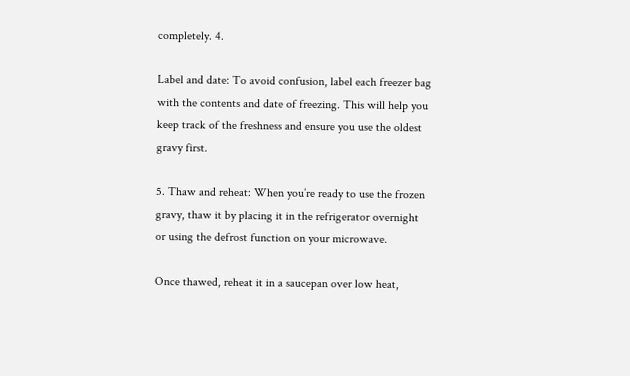completely. 4.

Label and date: To avoid confusion, label each freezer bag with the contents and date of freezing. This will help you keep track of the freshness and ensure you use the oldest gravy first.

5. Thaw and reheat: When you’re ready to use the frozen gravy, thaw it by placing it in the refrigerator overnight or using the defrost function on your microwave.

Once thawed, reheat it in a saucepan over low heat,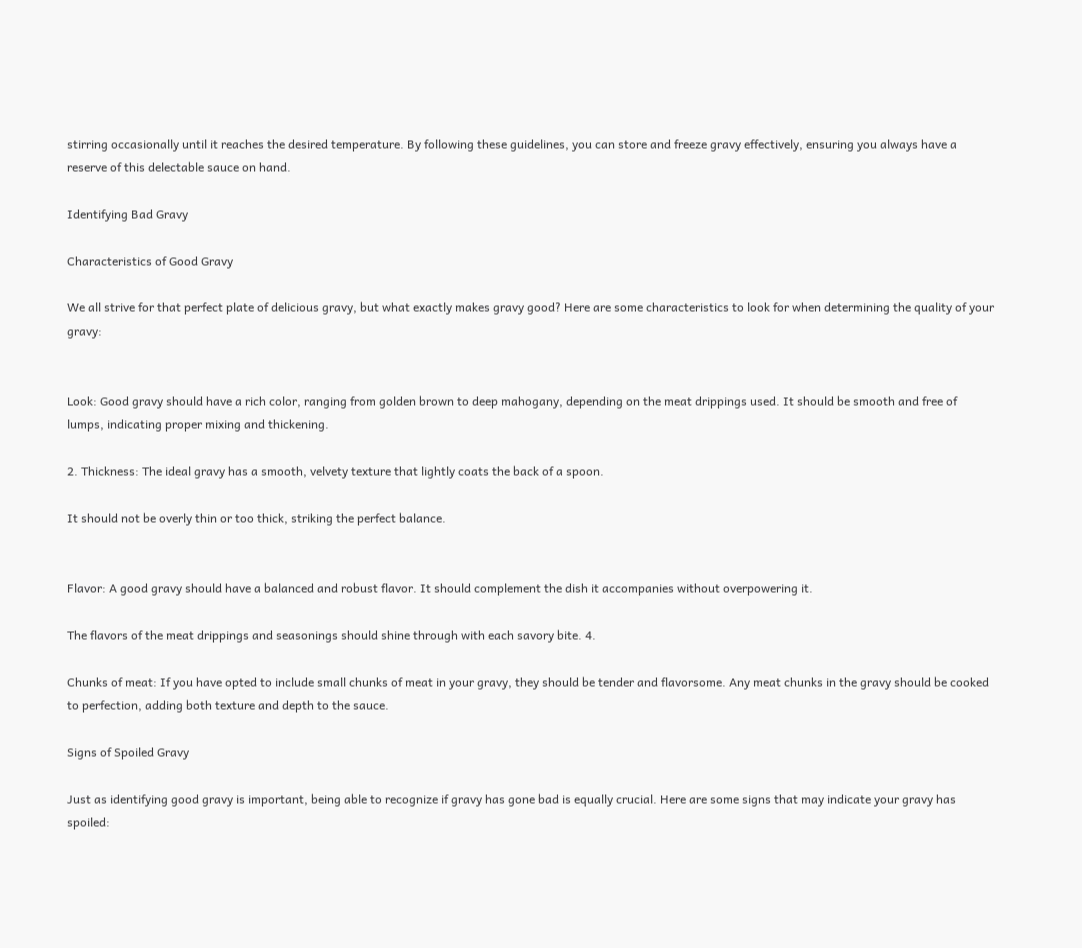stirring occasionally until it reaches the desired temperature. By following these guidelines, you can store and freeze gravy effectively, ensuring you always have a reserve of this delectable sauce on hand.

Identifying Bad Gravy

Characteristics of Good Gravy

We all strive for that perfect plate of delicious gravy, but what exactly makes gravy good? Here are some characteristics to look for when determining the quality of your gravy:


Look: Good gravy should have a rich color, ranging from golden brown to deep mahogany, depending on the meat drippings used. It should be smooth and free of lumps, indicating proper mixing and thickening.

2. Thickness: The ideal gravy has a smooth, velvety texture that lightly coats the back of a spoon.

It should not be overly thin or too thick, striking the perfect balance.


Flavor: A good gravy should have a balanced and robust flavor. It should complement the dish it accompanies without overpowering it.

The flavors of the meat drippings and seasonings should shine through with each savory bite. 4.

Chunks of meat: If you have opted to include small chunks of meat in your gravy, they should be tender and flavorsome. Any meat chunks in the gravy should be cooked to perfection, adding both texture and depth to the sauce.

Signs of Spoiled Gravy

Just as identifying good gravy is important, being able to recognize if gravy has gone bad is equally crucial. Here are some signs that may indicate your gravy has spoiled: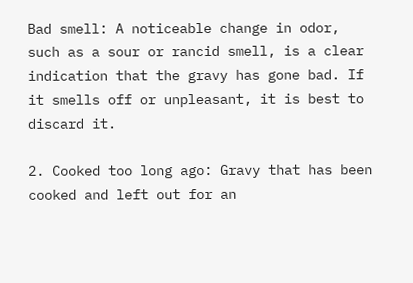Bad smell: A noticeable change in odor, such as a sour or rancid smell, is a clear indication that the gravy has gone bad. If it smells off or unpleasant, it is best to discard it.

2. Cooked too long ago: Gravy that has been cooked and left out for an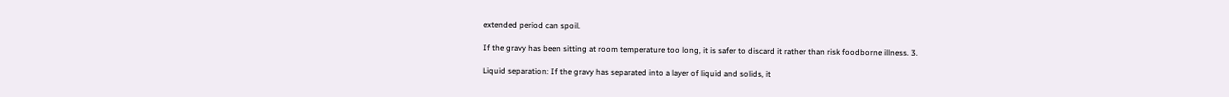extended period can spoil.

If the gravy has been sitting at room temperature too long, it is safer to discard it rather than risk foodborne illness. 3.

Liquid separation: If the gravy has separated into a layer of liquid and solids, it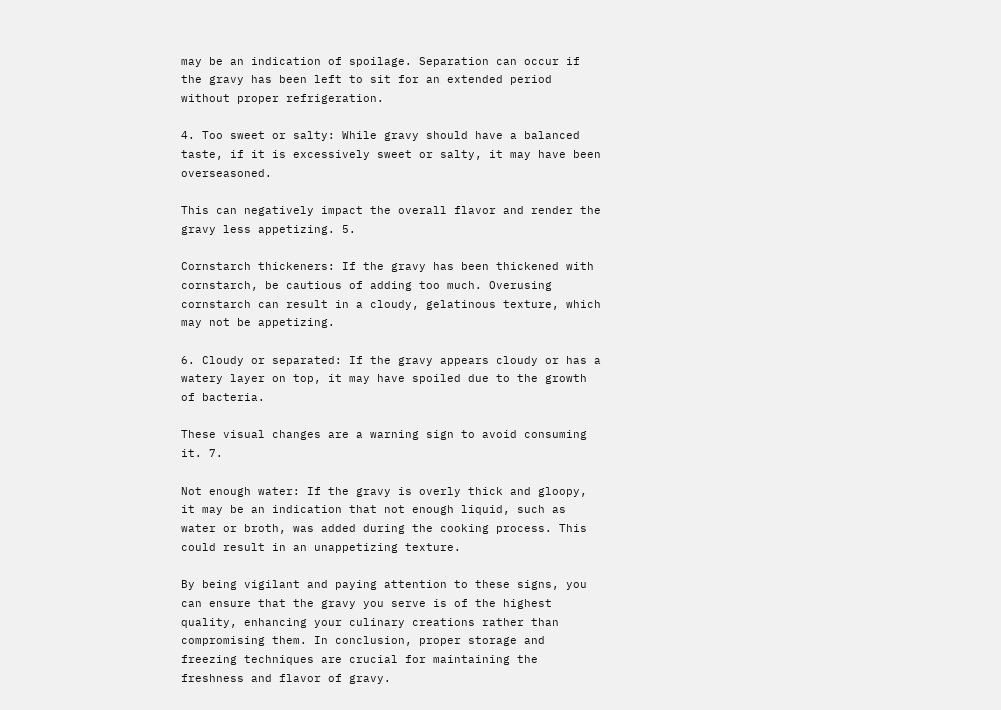may be an indication of spoilage. Separation can occur if the gravy has been left to sit for an extended period without proper refrigeration.

4. Too sweet or salty: While gravy should have a balanced taste, if it is excessively sweet or salty, it may have been overseasoned.

This can negatively impact the overall flavor and render the gravy less appetizing. 5.

Cornstarch thickeners: If the gravy has been thickened with cornstarch, be cautious of adding too much. Overusing cornstarch can result in a cloudy, gelatinous texture, which may not be appetizing.

6. Cloudy or separated: If the gravy appears cloudy or has a watery layer on top, it may have spoiled due to the growth of bacteria.

These visual changes are a warning sign to avoid consuming it. 7.

Not enough water: If the gravy is overly thick and gloopy, it may be an indication that not enough liquid, such as water or broth, was added during the cooking process. This could result in an unappetizing texture.

By being vigilant and paying attention to these signs, you can ensure that the gravy you serve is of the highest quality, enhancing your culinary creations rather than compromising them. In conclusion, proper storage and freezing techniques are crucial for maintaining the freshness and flavor of gravy.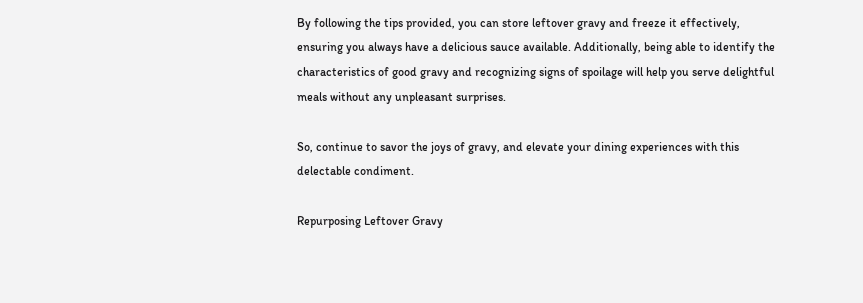By following the tips provided, you can store leftover gravy and freeze it effectively, ensuring you always have a delicious sauce available. Additionally, being able to identify the characteristics of good gravy and recognizing signs of spoilage will help you serve delightful meals without any unpleasant surprises.

So, continue to savor the joys of gravy, and elevate your dining experiences with this delectable condiment.

Repurposing Leftover Gravy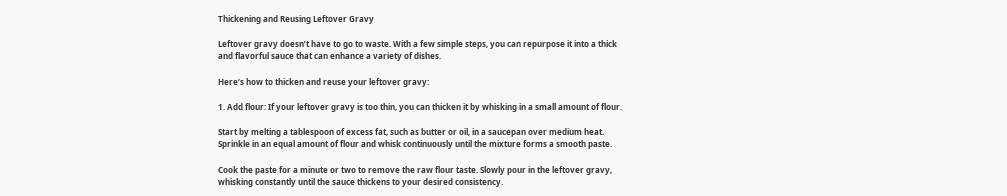Thickening and Reusing Leftover Gravy

Leftover gravy doesn’t have to go to waste. With a few simple steps, you can repurpose it into a thick and flavorful sauce that can enhance a variety of dishes.

Here’s how to thicken and reuse your leftover gravy:

1. Add flour: If your leftover gravy is too thin, you can thicken it by whisking in a small amount of flour.

Start by melting a tablespoon of excess fat, such as butter or oil, in a saucepan over medium heat. Sprinkle in an equal amount of flour and whisk continuously until the mixture forms a smooth paste.

Cook the paste for a minute or two to remove the raw flour taste. Slowly pour in the leftover gravy, whisking constantly until the sauce thickens to your desired consistency.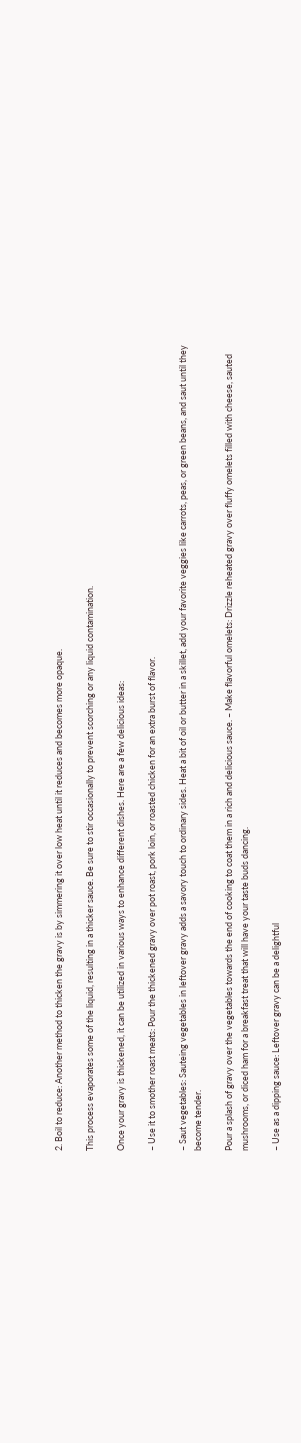2. Boil to reduce: Another method to thicken the gravy is by simmering it over low heat until it reduces and becomes more opaque.

This process evaporates some of the liquid, resulting in a thicker sauce. Be sure to stir occasionally to prevent scorching or any liquid contamination.

Once your gravy is thickened, it can be utilized in various ways to enhance different dishes. Here are a few delicious ideas:

– Use it to smother roast meats: Pour the thickened gravy over pot roast, pork loin, or roasted chicken for an extra burst of flavor.

– Saut vegetables: Sauteing vegetables in leftover gravy adds a savory touch to ordinary sides. Heat a bit of oil or butter in a skillet, add your favorite veggies like carrots, peas, or green beans, and saut until they become tender.

Pour a splash of gravy over the vegetables towards the end of cooking to coat them in a rich and delicious sauce. – Make flavorful omelets: Drizzle reheated gravy over fluffy omelets filled with cheese, sauted mushrooms, or diced ham for a breakfast treat that will have your taste buds dancing.

– Use as a dipping sauce: Leftover gravy can be a delightful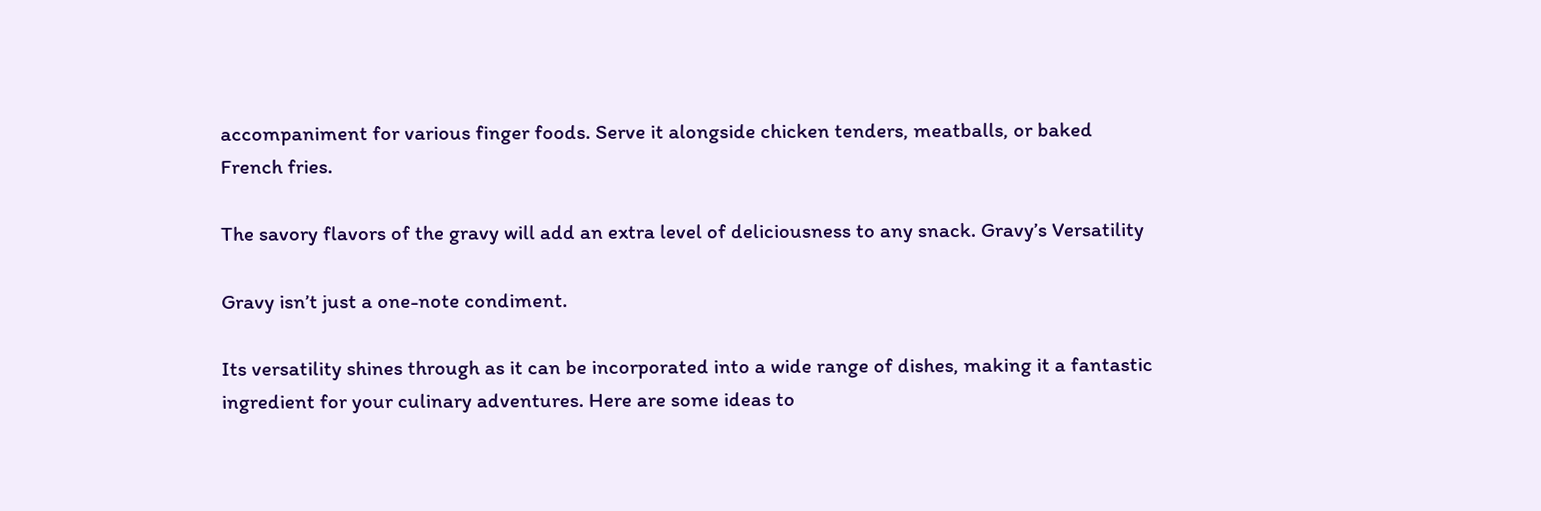accompaniment for various finger foods. Serve it alongside chicken tenders, meatballs, or baked French fries.

The savory flavors of the gravy will add an extra level of deliciousness to any snack. Gravy’s Versatility

Gravy isn’t just a one-note condiment.

Its versatility shines through as it can be incorporated into a wide range of dishes, making it a fantastic ingredient for your culinary adventures. Here are some ideas to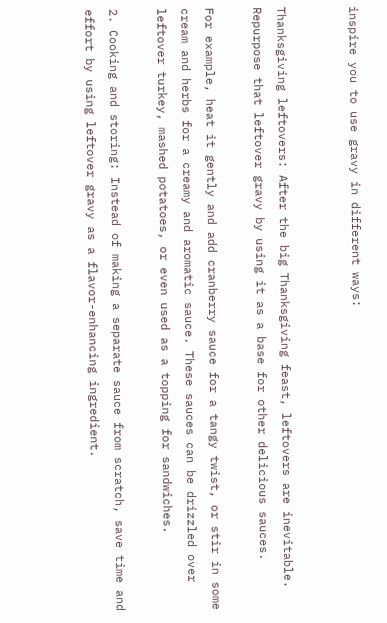inspire you to use gravy in different ways:


Thanksgiving leftovers: After the big Thanksgiving feast, leftovers are inevitable. Repurpose that leftover gravy by using it as a base for other delicious sauces.

For example, heat it gently and add cranberry sauce for a tangy twist, or stir in some cream and herbs for a creamy and aromatic sauce. These sauces can be drizzled over leftover turkey, mashed potatoes, or even used as a topping for sandwiches.

2. Cooking and storing: Instead of making a separate sauce from scratch, save time and effort by using leftover gravy as a flavor-enhancing ingredient.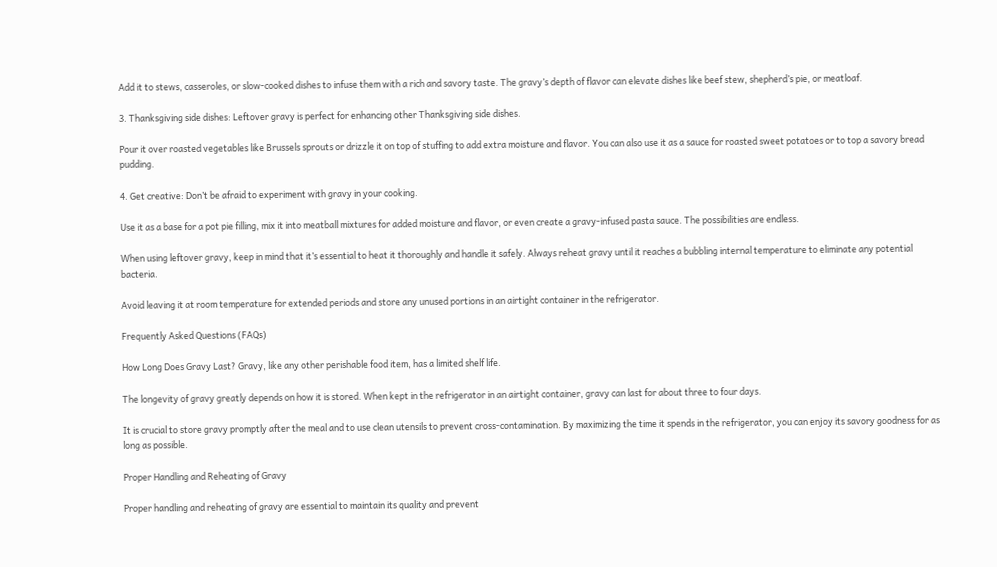Add it to stews, casseroles, or slow-cooked dishes to infuse them with a rich and savory taste. The gravy’s depth of flavor can elevate dishes like beef stew, shepherd’s pie, or meatloaf.

3. Thanksgiving side dishes: Leftover gravy is perfect for enhancing other Thanksgiving side dishes.

Pour it over roasted vegetables like Brussels sprouts or drizzle it on top of stuffing to add extra moisture and flavor. You can also use it as a sauce for roasted sweet potatoes or to top a savory bread pudding.

4. Get creative: Don’t be afraid to experiment with gravy in your cooking.

Use it as a base for a pot pie filling, mix it into meatball mixtures for added moisture and flavor, or even create a gravy-infused pasta sauce. The possibilities are endless.

When using leftover gravy, keep in mind that it’s essential to heat it thoroughly and handle it safely. Always reheat gravy until it reaches a bubbling internal temperature to eliminate any potential bacteria.

Avoid leaving it at room temperature for extended periods and store any unused portions in an airtight container in the refrigerator.

Frequently Asked Questions (FAQs)

How Long Does Gravy Last? Gravy, like any other perishable food item, has a limited shelf life.

The longevity of gravy greatly depends on how it is stored. When kept in the refrigerator in an airtight container, gravy can last for about three to four days.

It is crucial to store gravy promptly after the meal and to use clean utensils to prevent cross-contamination. By maximizing the time it spends in the refrigerator, you can enjoy its savory goodness for as long as possible.

Proper Handling and Reheating of Gravy

Proper handling and reheating of gravy are essential to maintain its quality and prevent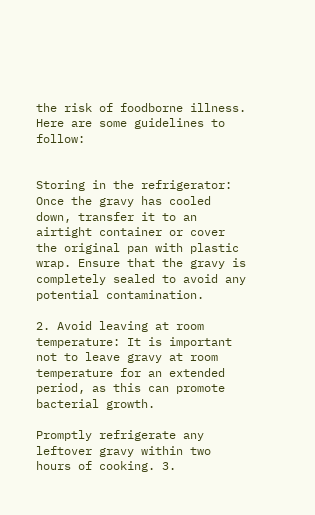the risk of foodborne illness. Here are some guidelines to follow:


Storing in the refrigerator: Once the gravy has cooled down, transfer it to an airtight container or cover the original pan with plastic wrap. Ensure that the gravy is completely sealed to avoid any potential contamination.

2. Avoid leaving at room temperature: It is important not to leave gravy at room temperature for an extended period, as this can promote bacterial growth.

Promptly refrigerate any leftover gravy within two hours of cooking. 3.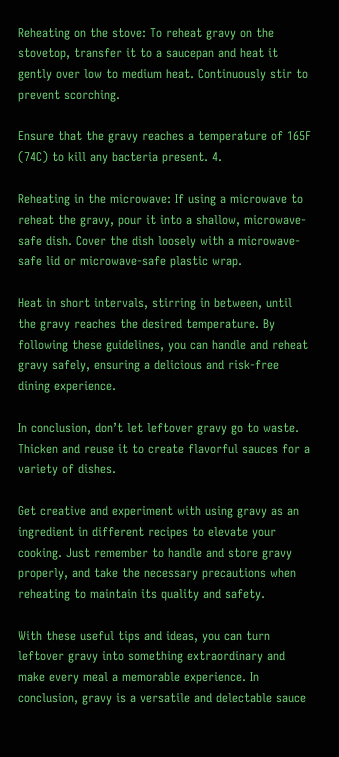Reheating on the stove: To reheat gravy on the stovetop, transfer it to a saucepan and heat it gently over low to medium heat. Continuously stir to prevent scorching.

Ensure that the gravy reaches a temperature of 165F (74C) to kill any bacteria present. 4.

Reheating in the microwave: If using a microwave to reheat the gravy, pour it into a shallow, microwave-safe dish. Cover the dish loosely with a microwave-safe lid or microwave-safe plastic wrap.

Heat in short intervals, stirring in between, until the gravy reaches the desired temperature. By following these guidelines, you can handle and reheat gravy safely, ensuring a delicious and risk-free dining experience.

In conclusion, don’t let leftover gravy go to waste. Thicken and reuse it to create flavorful sauces for a variety of dishes.

Get creative and experiment with using gravy as an ingredient in different recipes to elevate your cooking. Just remember to handle and store gravy properly, and take the necessary precautions when reheating to maintain its quality and safety.

With these useful tips and ideas, you can turn leftover gravy into something extraordinary and make every meal a memorable experience. In conclusion, gravy is a versatile and delectable sauce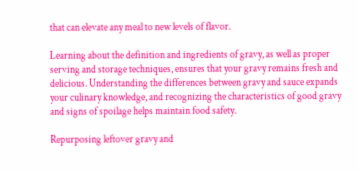that can elevate any meal to new levels of flavor.

Learning about the definition and ingredients of gravy, as well as proper serving and storage techniques, ensures that your gravy remains fresh and delicious. Understanding the differences between gravy and sauce expands your culinary knowledge, and recognizing the characteristics of good gravy and signs of spoilage helps maintain food safety.

Repurposing leftover gravy and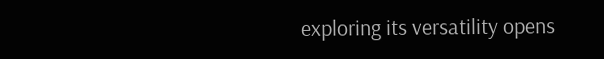exploring its versatility opens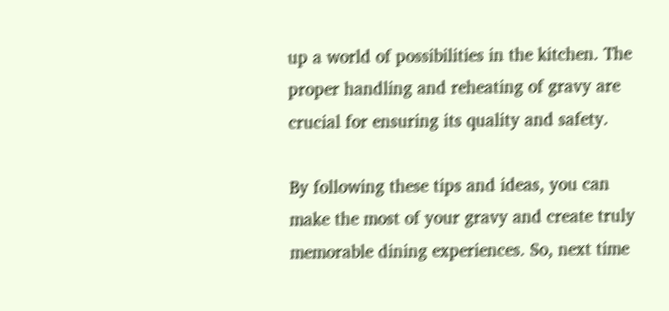up a world of possibilities in the kitchen. The proper handling and reheating of gravy are crucial for ensuring its quality and safety.

By following these tips and ideas, you can make the most of your gravy and create truly memorable dining experiences. So, next time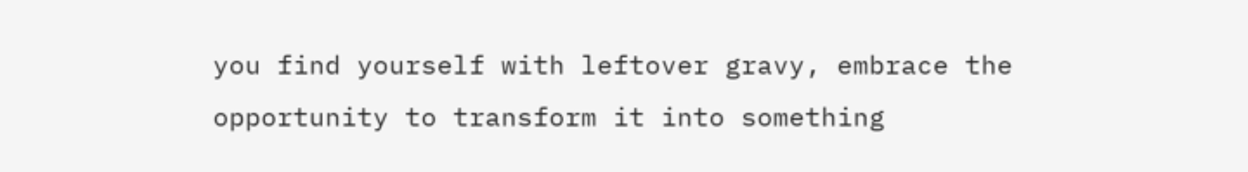you find yourself with leftover gravy, embrace the opportunity to transform it into something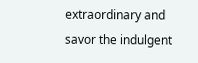extraordinary and savor the indulgent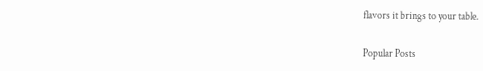flavors it brings to your table.

Popular Posts